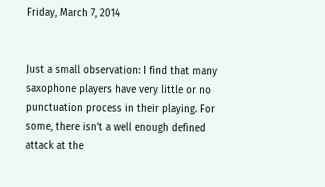Friday, March 7, 2014


Just a small observation: I find that many saxophone players have very little or no punctuation process in their playing. For some, there isn’t a well enough defined attack at the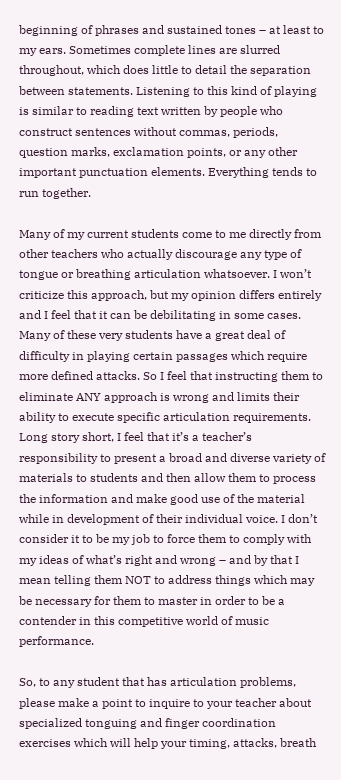beginning of phrases and sustained tones – at least to my ears. Sometimes complete lines are slurred throughout, which does little to detail the separation between statements. Listening to this kind of playing is similar to reading text written by people who construct sentences without commas, periods, question marks, exclamation points, or any other important punctuation elements. Everything tends to run together.

Many of my current students come to me directly from other teachers who actually discourage any type of tongue or breathing articulation whatsoever. I won’t criticize this approach, but my opinion differs entirely and I feel that it can be debilitating in some cases. Many of these very students have a great deal of difficulty in playing certain passages which require more defined attacks. So I feel that instructing them to eliminate ANY approach is wrong and limits their ability to execute specific articulation requirements. Long story short, I feel that it’s a teacher’s responsibility to present a broad and diverse variety of materials to students and then allow them to process the information and make good use of the material while in development of their individual voice. I don’t consider it to be my job to force them to comply with my ideas of what’s right and wrong – and by that I mean telling them NOT to address things which may be necessary for them to master in order to be a contender in this competitive world of music performance.

So, to any student that has articulation problems, please make a point to inquire to your teacher about specialized tonguing and finger coordination exercises which will help your timing, attacks, breath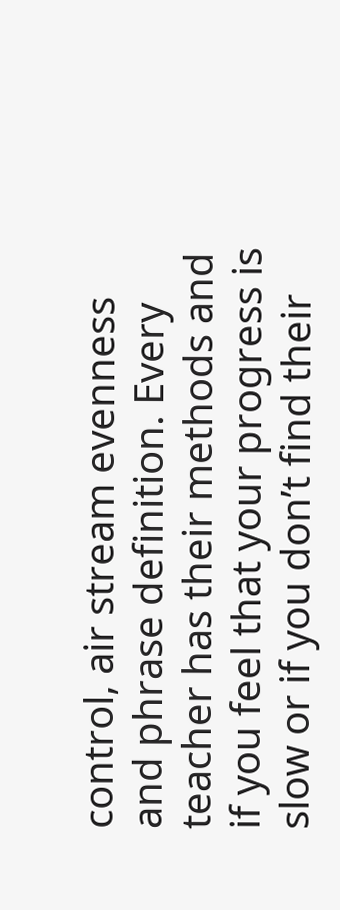control, air stream evenness and phrase definition. Every teacher has their methods and if you feel that your progress is slow or if you don’t find their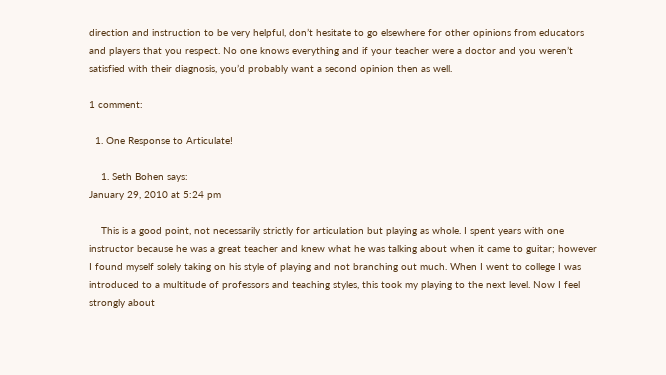direction and instruction to be very helpful, don’t hesitate to go elsewhere for other opinions from educators and players that you respect. No one knows everything and if your teacher were a doctor and you weren’t satisfied with their diagnosis, you’d probably want a second opinion then as well.

1 comment:

  1. One Response to Articulate!

    1. Seth Bohen says:
January 29, 2010 at 5:24 pm

    This is a good point, not necessarily strictly for articulation but playing as whole. I spent years with one instructor because he was a great teacher and knew what he was talking about when it came to guitar; however I found myself solely taking on his style of playing and not branching out much. When I went to college I was introduced to a multitude of professors and teaching styles, this took my playing to the next level. Now I feel strongly about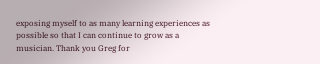exposing myself to as many learning experiences as possible so that I can continue to grow as a musician. Thank you Greg for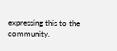expressing this to the community.